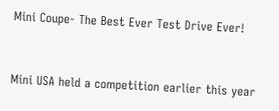Mini Coupe- The Best Ever Test Drive Ever!


Mini USA held a competition earlier this year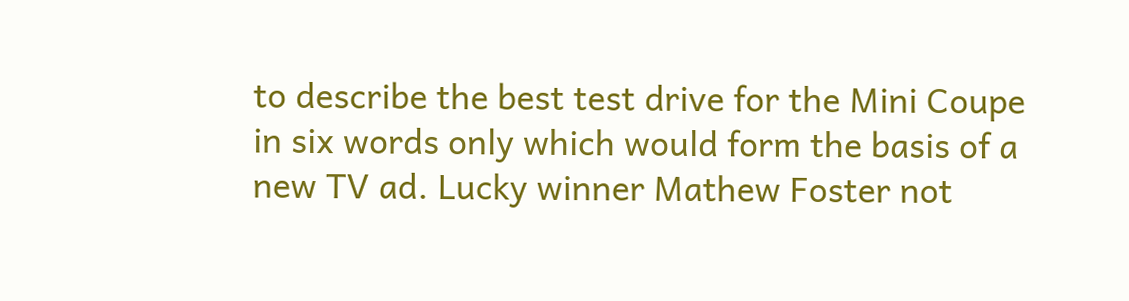to describe the best test drive for the Mini Coupe in six words only which would form the basis of a new TV ad. Lucky winner Mathew Foster not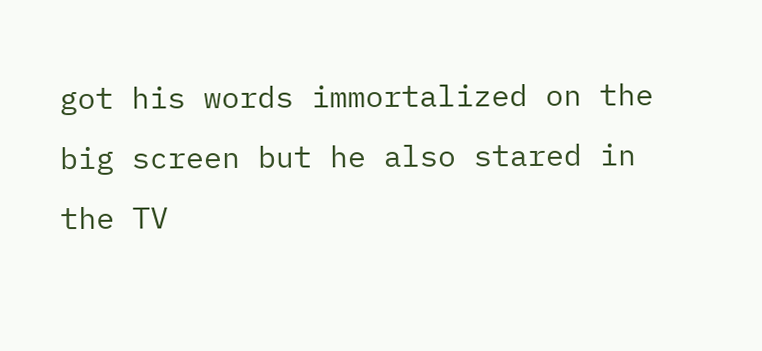got his words immortalized on the big screen but he also stared in the TV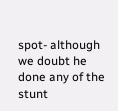spot- although we doubt he done any of the stunt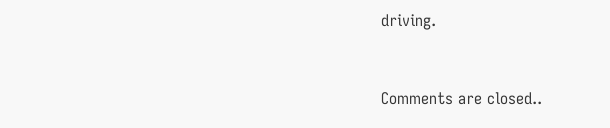driving.



Comments are closed..